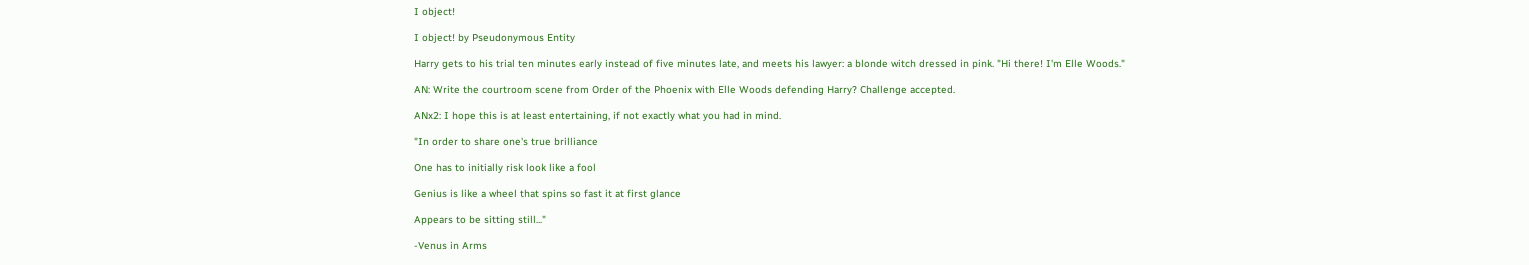I object!

I object! by Pseudonymous Entity

Harry gets to his trial ten minutes early instead of five minutes late, and meets his lawyer: a blonde witch dressed in pink. "Hi there! I'm Elle Woods."

AN: Write the courtroom scene from Order of the Phoenix with Elle Woods defending Harry? Challenge accepted.

ANx2: I hope this is at least entertaining, if not exactly what you had in mind.

"In order to share one's true brilliance

One has to initially risk look like a fool

Genius is like a wheel that spins so fast it at first glance

Appears to be sitting still..."

-Venus in Arms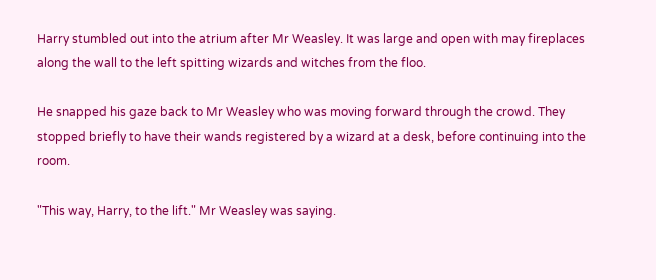Harry stumbled out into the atrium after Mr Weasley. It was large and open with may fireplaces along the wall to the left spitting wizards and witches from the floo.

He snapped his gaze back to Mr Weasley who was moving forward through the crowd. They stopped briefly to have their wands registered by a wizard at a desk, before continuing into the room.

"This way, Harry, to the lift." Mr Weasley was saying.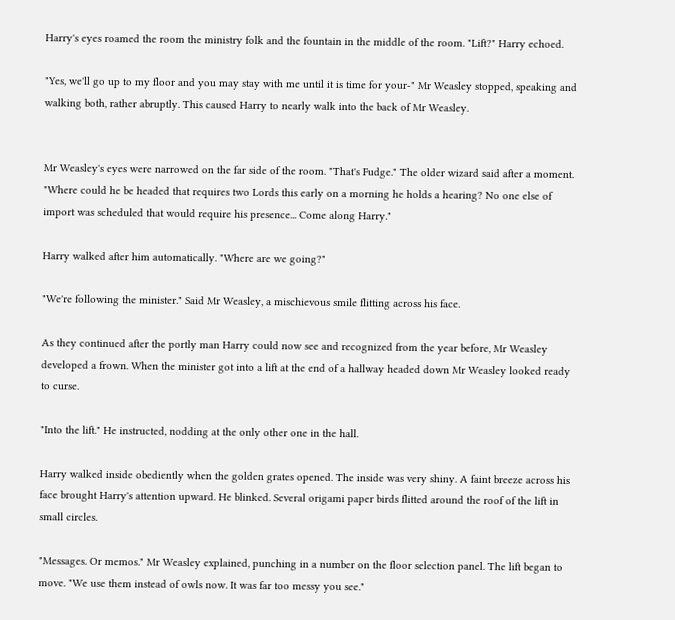Harry's eyes roamed the room the ministry folk and the fountain in the middle of the room. "Lift?" Harry echoed.

"Yes, we'll go up to my floor and you may stay with me until it is time for your-" Mr Weasley stopped, speaking and walking both, rather abruptly. This caused Harry to nearly walk into the back of Mr Weasley.


Mr Weasley's eyes were narrowed on the far side of the room. "That's Fudge." The older wizard said after a moment. "Where could he be headed that requires two Lords this early on a morning he holds a hearing? No one else of import was scheduled that would require his presence... Come along Harry."

Harry walked after him automatically. "Where are we going?"

"We're following the minister." Said Mr Weasley, a mischievous smile flitting across his face.

As they continued after the portly man Harry could now see and recognized from the year before, Mr Weasley developed a frown. When the minister got into a lift at the end of a hallway headed down Mr Weasley looked ready to curse.

"Into the lift." He instructed, nodding at the only other one in the hall.

Harry walked inside obediently when the golden grates opened. The inside was very shiny. A faint breeze across his face brought Harry's attention upward. He blinked. Several origami paper birds flitted around the roof of the lift in small circles.

"Messages. Or memos." Mr Weasley explained, punching in a number on the floor selection panel. The lift began to move. "We use them instead of owls now. It was far too messy you see."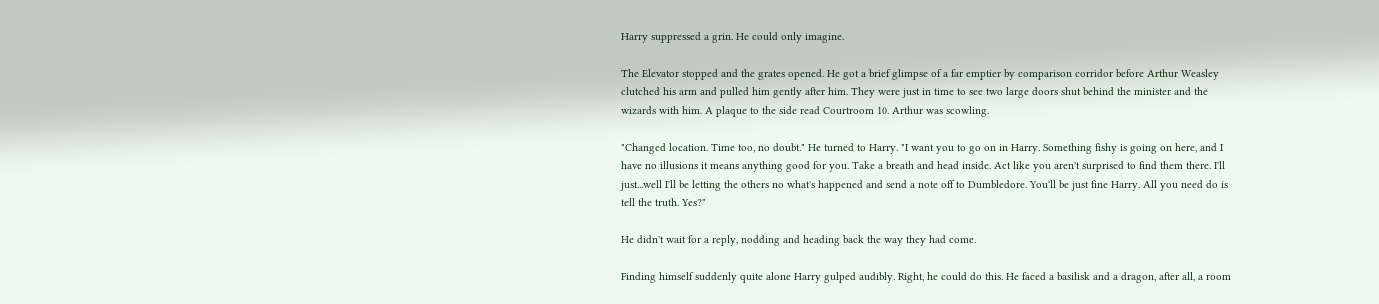Harry suppressed a grin. He could only imagine.

The Elevator stopped and the grates opened. He got a brief glimpse of a far emptier by comparison corridor before Arthur Weasley clutched his arm and pulled him gently after him. They were just in time to see two large doors shut behind the minister and the wizards with him. A plaque to the side read Courtroom 10. Arthur was scowling.

"Changed location. Time too, no doubt." He turned to Harry. "I want you to go on in Harry. Something fishy is going on here, and I have no illusions it means anything good for you. Take a breath and head inside. Act like you aren't surprised to find them there. I'll just...well I'll be letting the others no what's happened and send a note off to Dumbledore. You'll be just fine Harry. All you need do is tell the truth. Yes?"

He didn't wait for a reply, nodding and heading back the way they had come.

Finding himself suddenly quite alone Harry gulped audibly. Right, he could do this. He faced a basilisk and a dragon, after all, a room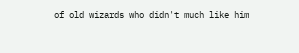of old wizards who didn't much like him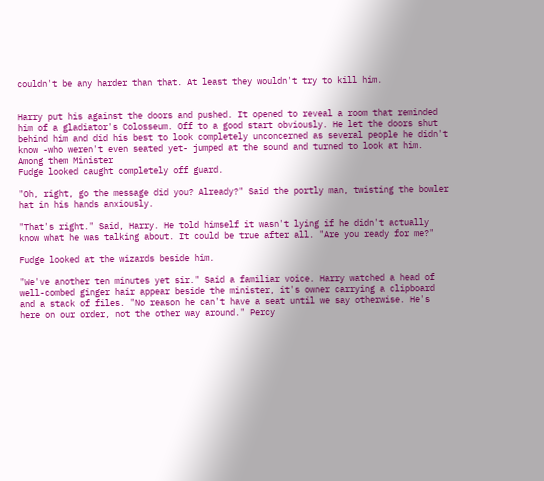couldn't be any harder than that. At least they wouldn't try to kill him.


Harry put his against the doors and pushed. It opened to reveal a room that reminded him of a gladiator's Colosseum. Off to a good start obviously. He let the doors shut behind him and did his best to look completely unconcerned as several people he didn't know -who weren't even seated yet- jumped at the sound and turned to look at him. Among them Minister
Fudge looked caught completely off guard.

"Oh, right, go the message did you? Already?" Said the portly man, twisting the bowler hat in his hands anxiously.

"That's right." Said, Harry. He told himself it wasn't lying if he didn't actually know what he was talking about. It could be true after all. "Are you ready for me?"

Fudge looked at the wizards beside him.

"We've another ten minutes yet sir." Said a familiar voice. Harry watched a head of well-combed ginger hair appear beside the minister, it's owner carrying a clipboard and a stack of files. "No reason he can't have a seat until we say otherwise. He's here on our order, not the other way around." Percy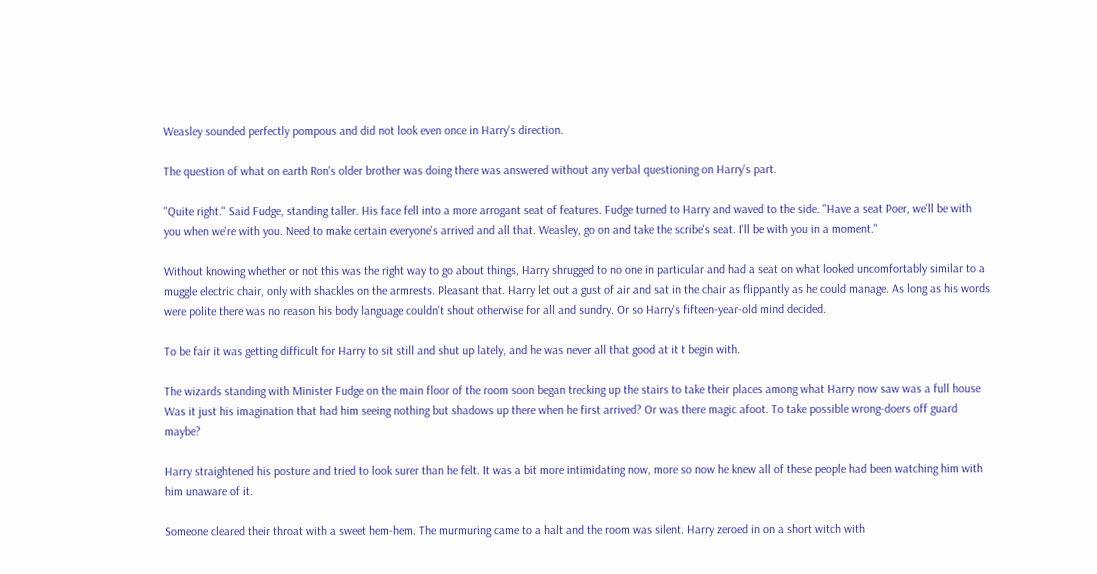Weasley sounded perfectly pompous and did not look even once in Harry's direction.

The question of what on earth Ron's older brother was doing there was answered without any verbal questioning on Harry's part.

"Quite right." Said Fudge, standing taller. His face fell into a more arrogant seat of features. Fudge turned to Harry and waved to the side. "Have a seat Poer, we'll be with you when we're with you. Need to make certain everyone's arrived and all that. Weasley, go on and take the scribe's seat. I'll be with you in a moment."

Without knowing whether or not this was the right way to go about things, Harry shrugged to no one in particular and had a seat on what looked uncomfortably similar to a muggle electric chair, only with shackles on the armrests. Pleasant that. Harry let out a gust of air and sat in the chair as flippantly as he could manage. As long as his words were polite there was no reason his body language couldn't shout otherwise for all and sundry. Or so Harry's fifteen-year-old mind decided.

To be fair it was getting difficult for Harry to sit still and shut up lately, and he was never all that good at it t begin with.

The wizards standing with Minister Fudge on the main floor of the room soon began trecking up the stairs to take their places among what Harry now saw was a full house Was it just his imagination that had him seeing nothing but shadows up there when he first arrived? Or was there magic afoot. To take possible wrong-doers off guard maybe?

Harry straightened his posture and tried to look surer than he felt. It was a bit more intimidating now, more so now he knew all of these people had been watching him with him unaware of it.

Someone cleared their throat with a sweet hem-hem. The murmuring came to a halt and the room was silent. Harry zeroed in on a short witch with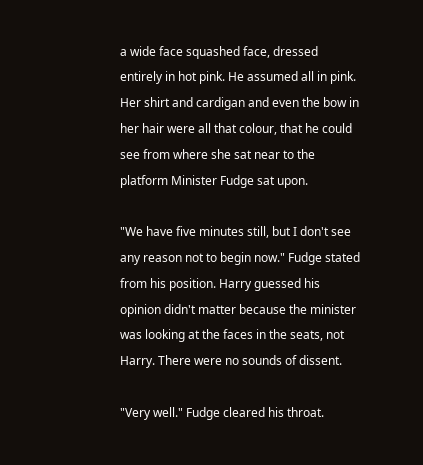a wide face squashed face, dressed entirely in hot pink. He assumed all in pink. Her shirt and cardigan and even the bow in her hair were all that colour, that he could see from where she sat near to the platform Minister Fudge sat upon.

"We have five minutes still, but I don't see any reason not to begin now." Fudge stated from his position. Harry guessed his opinion didn't matter because the minister was looking at the faces in the seats, not Harry. There were no sounds of dissent.

"Very well." Fudge cleared his throat.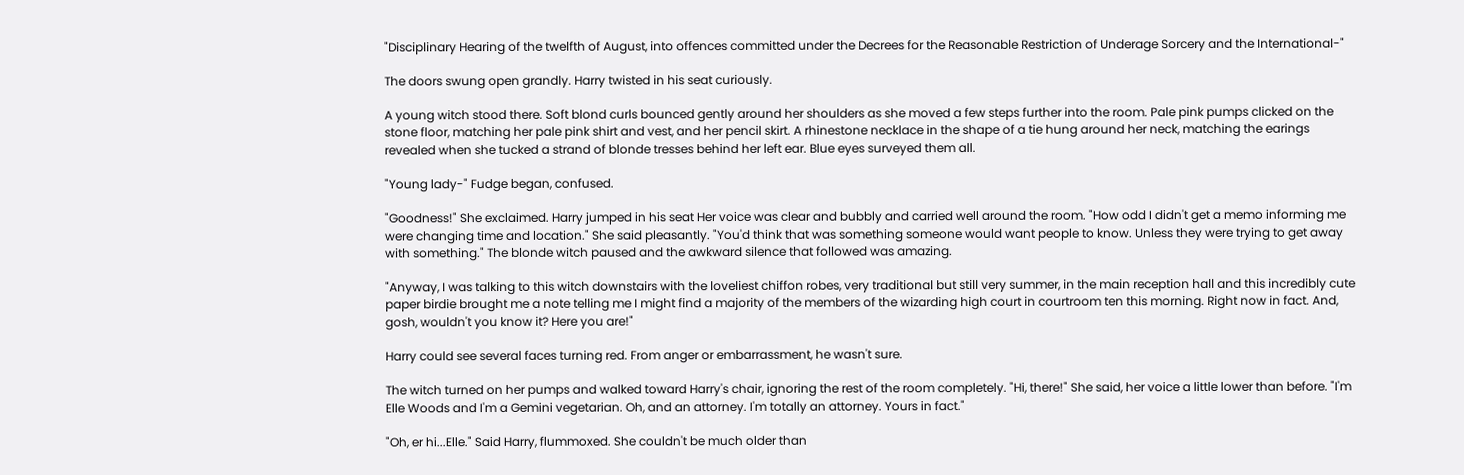"Disciplinary Hearing of the twelfth of August, into offences committed under the Decrees for the Reasonable Restriction of Underage Sorcery and the International-"

The doors swung open grandly. Harry twisted in his seat curiously.

A young witch stood there. Soft blond curls bounced gently around her shoulders as she moved a few steps further into the room. Pale pink pumps clicked on the stone floor, matching her pale pink shirt and vest, and her pencil skirt. A rhinestone necklace in the shape of a tie hung around her neck, matching the earings revealed when she tucked a strand of blonde tresses behind her left ear. Blue eyes surveyed them all.

"Young lady-" Fudge began, confused.

"Goodness!" She exclaimed. Harry jumped in his seat Her voice was clear and bubbly and carried well around the room. "How odd I didn't get a memo informing me were changing time and location." She said pleasantly. "You'd think that was something someone would want people to know. Unless they were trying to get away with something." The blonde witch paused and the awkward silence that followed was amazing.

"Anyway, I was talking to this witch downstairs with the loveliest chiffon robes, very traditional but still very summer, in the main reception hall and this incredibly cute paper birdie brought me a note telling me I might find a majority of the members of the wizarding high court in courtroom ten this morning. Right now in fact. And, gosh, wouldn't you know it? Here you are!"

Harry could see several faces turning red. From anger or embarrassment, he wasn't sure.

The witch turned on her pumps and walked toward Harry's chair, ignoring the rest of the room completely. "Hi, there!" She said, her voice a little lower than before. "I'm Elle Woods and I'm a Gemini vegetarian. Oh, and an attorney. I'm totally an attorney. Yours in fact."

"Oh, er hi...Elle." Said Harry, flummoxed. She couldn't be much older than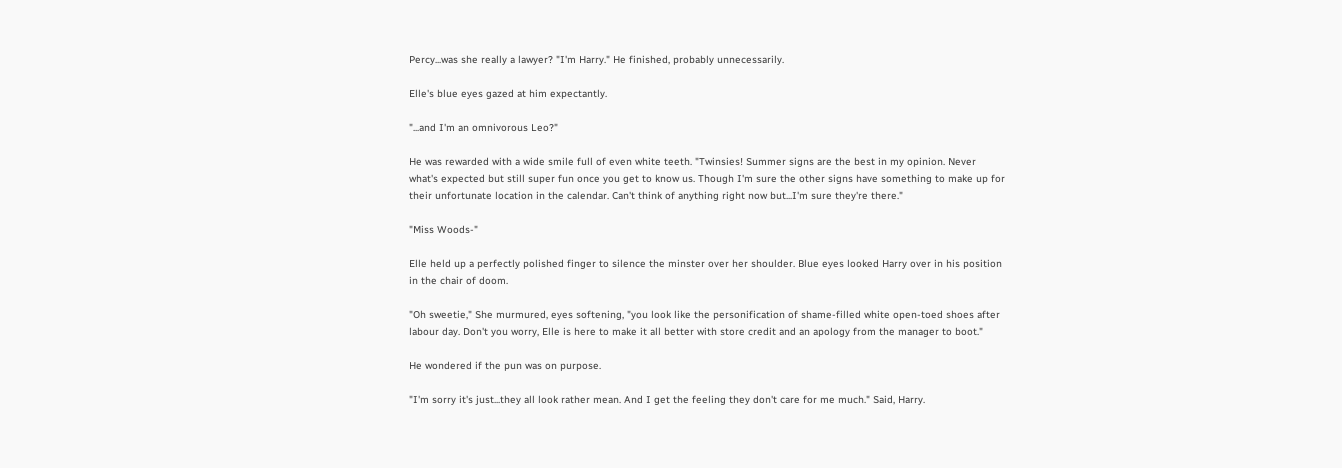Percy...was she really a lawyer? "I'm Harry." He finished, probably unnecessarily.

Elle's blue eyes gazed at him expectantly.

"...and I'm an omnivorous Leo?"

He was rewarded with a wide smile full of even white teeth. "Twinsies! Summer signs are the best in my opinion. Never what's expected but still super fun once you get to know us. Though I'm sure the other signs have something to make up for their unfortunate location in the calendar. Can't think of anything right now but...I'm sure they're there."

"Miss Woods-"

Elle held up a perfectly polished finger to silence the minster over her shoulder. Blue eyes looked Harry over in his position in the chair of doom.

"Oh sweetie," She murmured, eyes softening, "you look like the personification of shame-filled white open-toed shoes after labour day. Don't you worry, Elle is here to make it all better with store credit and an apology from the manager to boot."

He wondered if the pun was on purpose.

"I'm sorry it's just...they all look rather mean. And I get the feeling they don't care for me much." Said, Harry.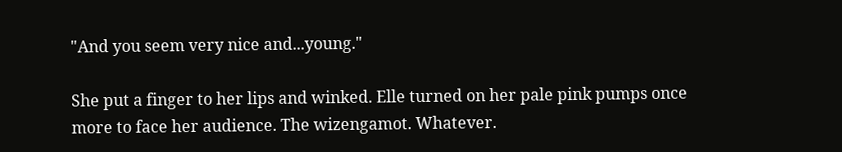"And you seem very nice and...young."

She put a finger to her lips and winked. Elle turned on her pale pink pumps once more to face her audience. The wizengamot. Whatever.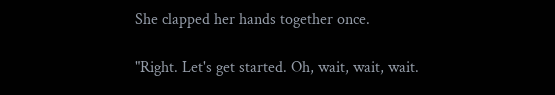She clapped her hands together once.

"Right. Let's get started. Oh, wait, wait, wait.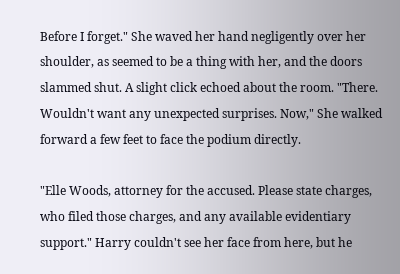Before I forget." She waved her hand negligently over her shoulder, as seemed to be a thing with her, and the doors slammed shut. A slight click echoed about the room. "There. Wouldn't want any unexpected surprises. Now," She walked forward a few feet to face the podium directly.

"Elle Woods, attorney for the accused. Please state charges, who filed those charges, and any available evidentiary support." Harry couldn't see her face from here, but he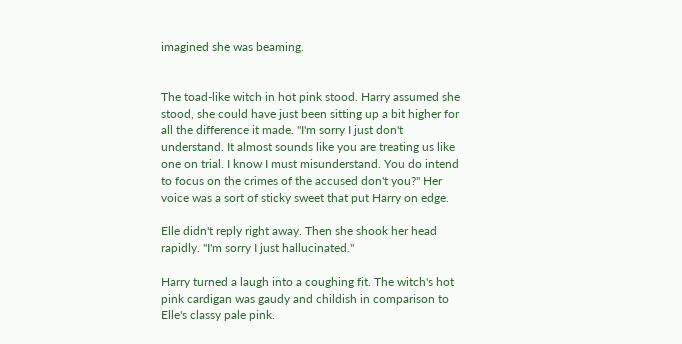imagined she was beaming.


The toad-like witch in hot pink stood. Harry assumed she stood, she could have just been sitting up a bit higher for all the difference it made. "I'm sorry I just don't understand. It almost sounds like you are treating us like one on trial. I know I must misunderstand. You do intend to focus on the crimes of the accused don't you?" Her voice was a sort of sticky sweet that put Harry on edge.

Elle didn't reply right away. Then she shook her head rapidly. "I'm sorry I just hallucinated."

Harry turned a laugh into a coughing fit. The witch's hot pink cardigan was gaudy and childish in comparison to Elle's classy pale pink.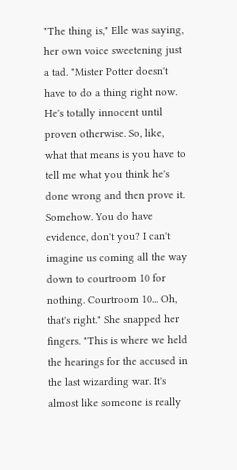"The thing is," Elle was saying, her own voice sweetening just a tad. "Mister Potter doesn't have to do a thing right now. He's totally innocent until proven otherwise. So, like, what that means is you have to tell me what you think he's done wrong and then prove it. Somehow. You do have evidence, don't you? I can't imagine us coming all the way down to courtroom 10 for nothing. Courtroom 10... Oh, that's right." She snapped her fingers. "This is where we held the hearings for the accused in the last wizarding war. It's almost like someone is really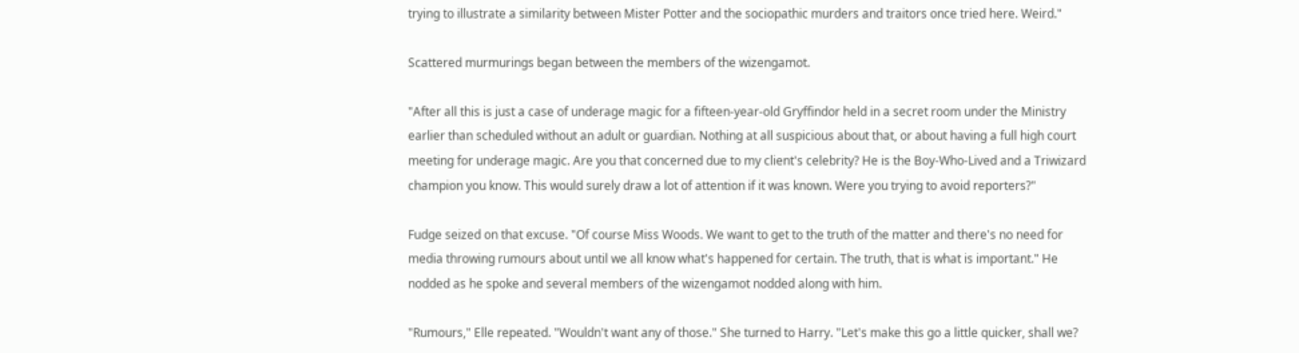trying to illustrate a similarity between Mister Potter and the sociopathic murders and traitors once tried here. Weird."

Scattered murmurings began between the members of the wizengamot.

"After all this is just a case of underage magic for a fifteen-year-old Gryffindor held in a secret room under the Ministry earlier than scheduled without an adult or guardian. Nothing at all suspicious about that, or about having a full high court meeting for underage magic. Are you that concerned due to my client's celebrity? He is the Boy-Who-Lived and a Triwizard champion you know. This would surely draw a lot of attention if it was known. Were you trying to avoid reporters?"

Fudge seized on that excuse. "Of course Miss Woods. We want to get to the truth of the matter and there's no need for media throwing rumours about until we all know what's happened for certain. The truth, that is what is important." He nodded as he spoke and several members of the wizengamot nodded along with him.

"Rumours," Elle repeated. "Wouldn't want any of those." She turned to Harry. "Let's make this go a little quicker, shall we?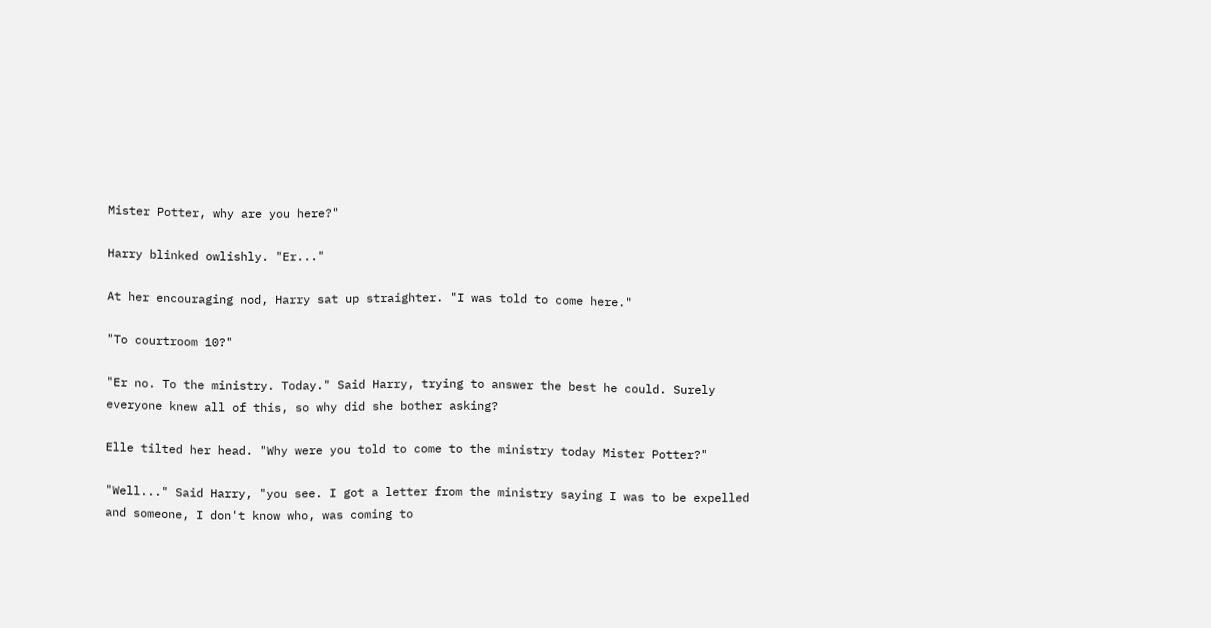Mister Potter, why are you here?"

Harry blinked owlishly. "Er..."

At her encouraging nod, Harry sat up straighter. "I was told to come here."

"To courtroom 10?"

"Er no. To the ministry. Today." Said Harry, trying to answer the best he could. Surely everyone knew all of this, so why did she bother asking?

Elle tilted her head. "Why were you told to come to the ministry today Mister Potter?"

"Well..." Said Harry, "you see. I got a letter from the ministry saying I was to be expelled and someone, I don't know who, was coming to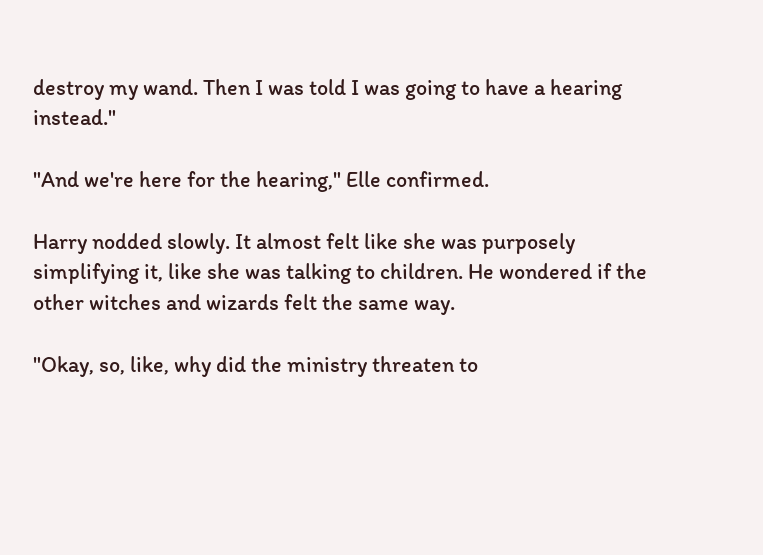destroy my wand. Then I was told I was going to have a hearing instead."

"And we're here for the hearing," Elle confirmed.

Harry nodded slowly. It almost felt like she was purposely simplifying it, like she was talking to children. He wondered if the other witches and wizards felt the same way.

"Okay, so, like, why did the ministry threaten to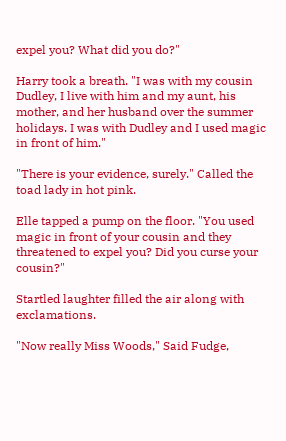expel you? What did you do?"

Harry took a breath. "I was with my cousin Dudley, I live with him and my aunt, his mother, and her husband over the summer holidays. I was with Dudley and I used magic in front of him."

"There is your evidence, surely." Called the toad lady in hot pink.

Elle tapped a pump on the floor. "You used magic in front of your cousin and they threatened to expel you? Did you curse your cousin?"

Startled laughter filled the air along with exclamations.

"Now really Miss Woods," Said Fudge,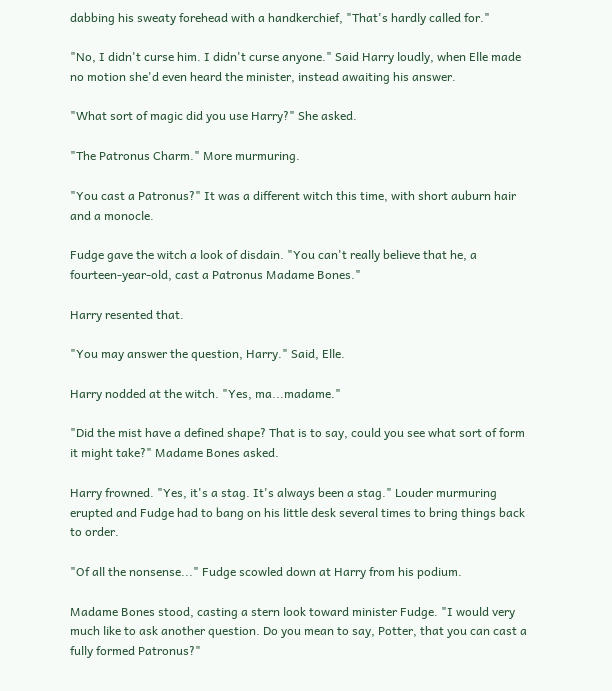dabbing his sweaty forehead with a handkerchief, "That's hardly called for."

"No, I didn't curse him. I didn't curse anyone." Said Harry loudly, when Elle made no motion she'd even heard the minister, instead awaiting his answer.

"What sort of magic did you use Harry?" She asked.

"The Patronus Charm." More murmuring.

"You cast a Patronus?" It was a different witch this time, with short auburn hair and a monocle.

Fudge gave the witch a look of disdain. "You can't really believe that he, a fourteen-year-old, cast a Patronus Madame Bones."

Harry resented that.

"You may answer the question, Harry." Said, Elle.

Harry nodded at the witch. "Yes, ma...madame."

"Did the mist have a defined shape? That is to say, could you see what sort of form it might take?" Madame Bones asked.

Harry frowned. "Yes, it's a stag. It's always been a stag." Louder murmuring erupted and Fudge had to bang on his little desk several times to bring things back to order.

"Of all the nonsense..." Fudge scowled down at Harry from his podium.

Madame Bones stood, casting a stern look toward minister Fudge. "I would very much like to ask another question. Do you mean to say, Potter, that you can cast a fully formed Patronus?"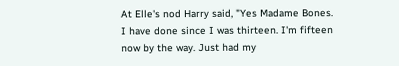At Elle's nod Harry said, "Yes Madame Bones. I have done since I was thirteen. I'm fifteen now by the way. Just had my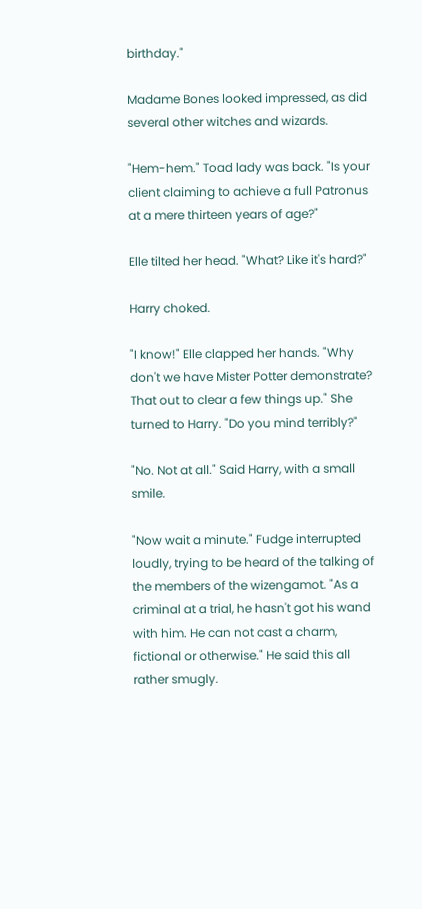birthday."

Madame Bones looked impressed, as did several other witches and wizards.

"Hem-hem." Toad lady was back. "Is your client claiming to achieve a full Patronus at a mere thirteen years of age?"

Elle tilted her head. "What? Like it's hard?"

Harry choked.

"I know!" Elle clapped her hands. "Why don't we have Mister Potter demonstrate? That out to clear a few things up." She turned to Harry. "Do you mind terribly?"

"No. Not at all." Said Harry, with a small smile.

"Now wait a minute." Fudge interrupted loudly, trying to be heard of the talking of the members of the wizengamot. "As a criminal at a trial, he hasn't got his wand with him. He can not cast a charm, fictional or otherwise." He said this all rather smugly.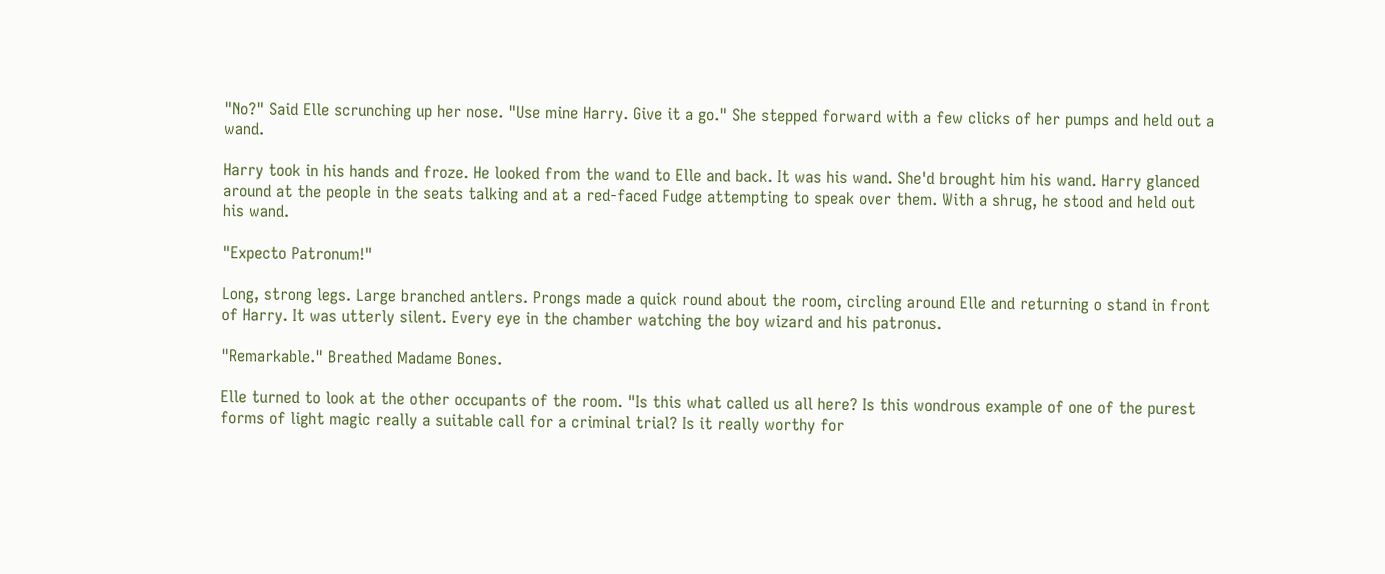"No?" Said Elle scrunching up her nose. "Use mine Harry. Give it a go." She stepped forward with a few clicks of her pumps and held out a wand.

Harry took in his hands and froze. He looked from the wand to Elle and back. It was his wand. She'd brought him his wand. Harry glanced around at the people in the seats talking and at a red-faced Fudge attempting to speak over them. With a shrug, he stood and held out his wand.

"Expecto Patronum!"

Long, strong legs. Large branched antlers. Prongs made a quick round about the room, circling around Elle and returning o stand in front of Harry. It was utterly silent. Every eye in the chamber watching the boy wizard and his patronus.

"Remarkable." Breathed Madame Bones.

Elle turned to look at the other occupants of the room. "Is this what called us all here? Is this wondrous example of one of the purest forms of light magic really a suitable call for a criminal trial? Is it really worthy for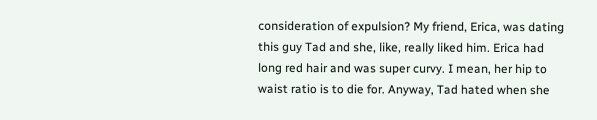consideration of expulsion? My friend, Erica, was dating this guy Tad and she, like, really liked him. Erica had long red hair and was super curvy. I mean, her hip to waist ratio is to die for. Anyway, Tad hated when she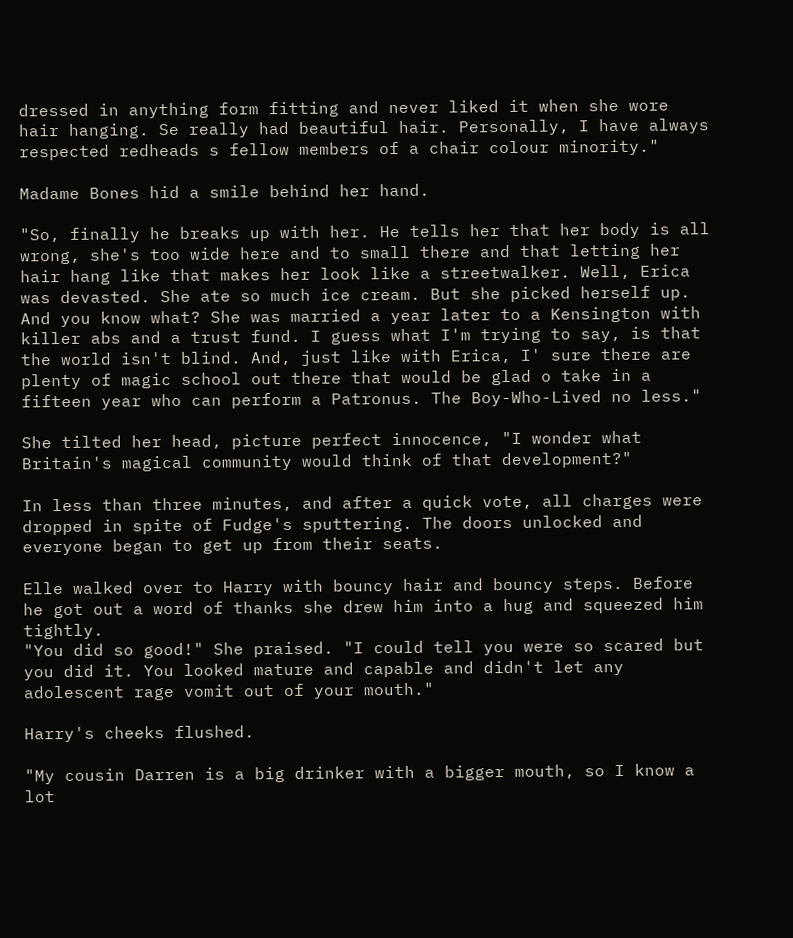dressed in anything form fitting and never liked it when she wore hair hanging. Se really had beautiful hair. Personally, I have always respected redheads s fellow members of a chair colour minority."

Madame Bones hid a smile behind her hand.

"So, finally he breaks up with her. He tells her that her body is all wrong, she's too wide here and to small there and that letting her hair hang like that makes her look like a streetwalker. Well, Erica was devasted. She ate so much ice cream. But she picked herself up. And you know what? She was married a year later to a Kensington with killer abs and a trust fund. I guess what I'm trying to say, is that the world isn't blind. And, just like with Erica, I' sure there are plenty of magic school out there that would be glad o take in a fifteen year who can perform a Patronus. The Boy-Who-Lived no less."

She tilted her head, picture perfect innocence, "I wonder what Britain's magical community would think of that development?"

In less than three minutes, and after a quick vote, all charges were dropped in spite of Fudge's sputtering. The doors unlocked and everyone began to get up from their seats.

Elle walked over to Harry with bouncy hair and bouncy steps. Before he got out a word of thanks she drew him into a hug and squeezed him tightly.
"You did so good!" She praised. "I could tell you were so scared but you did it. You looked mature and capable and didn't let any adolescent rage vomit out of your mouth."

Harry's cheeks flushed.

"My cousin Darren is a big drinker with a bigger mouth, so I know a lot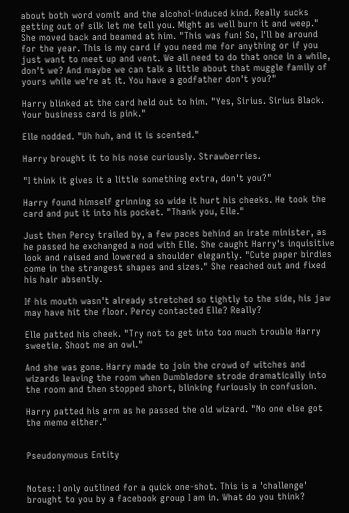about both word vomit and the alcohol-induced kind. Really sucks getting out of silk let me tell you. Might as well burn it and weep." She moved back and beamed at him. "This was fun! So, I'll be around for the year. This is my card if you need me for anything or if you just want to meet up and vent. We all need to do that once in a while, don't we? And maybe we can talk a little about that muggle family of yours while we're at it. You have a godfather don't you?"

Harry blinked at the card held out to him. "Yes, Sirius. Sirius Black. Your business card is pink."

Elle nodded. "Uh huh, and it is scented."

Harry brought it to his nose curiously. Strawberries.

"I think it gives it a little something extra, don't you?"

Harry found himself grinning so wide it hurt his cheeks. He took the card and put it into his pocket. "Thank you, Elle."

Just then Percy trailed by, a few paces behind an irate minister, as he passed he exchanged a nod with Elle. She caught Harry's inquisitive look and raised and lowered a shoulder elegantly. "Cute paper birdies come in the strangest shapes and sizes." She reached out and fixed his hair absently.

If his mouth wasn't already stretched so tightly to the side, his jaw may have hit the floor. Percy contacted Elle? Really?

Elle patted his cheek. "Try not to get into too much trouble Harry sweetie. Shoot me an owl."

And she was gone. Harry made to join the crowd of witches and wizards leaving the room when Dumbledore strode dramatically into the room and then stopped short, blinking furiously in confusion.

Harry patted his arm as he passed the old wizard. "No one else got the memo either."


Pseudonymous Entity


Notes: I only outlined for a quick one-shot. This is a 'challenge' brought to you by a facebook group I am in. What do you think?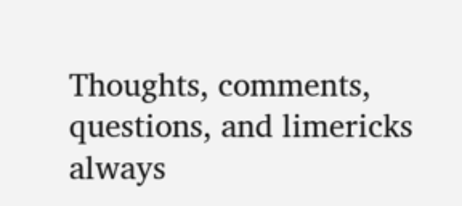Thoughts, comments, questions, and limericks always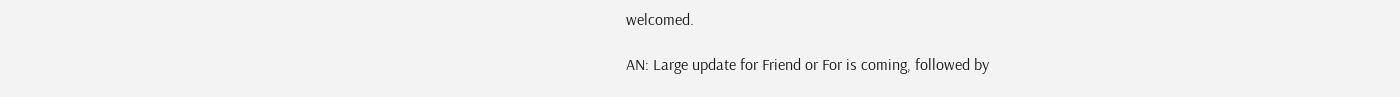welcomed.

AN: Large update for Friend or For is coming, followed by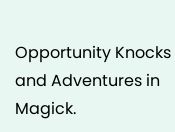Opportunity Knocks and Adventures in Magick.